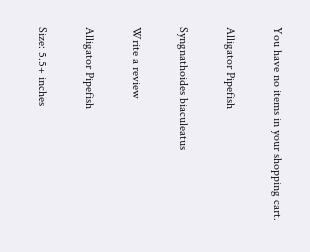You have no items in your shopping cart.

Alligator Pipefish

Syngnathoides biaculeatus

Write a review

Alligator Pipefish

Size: 5.5+ inches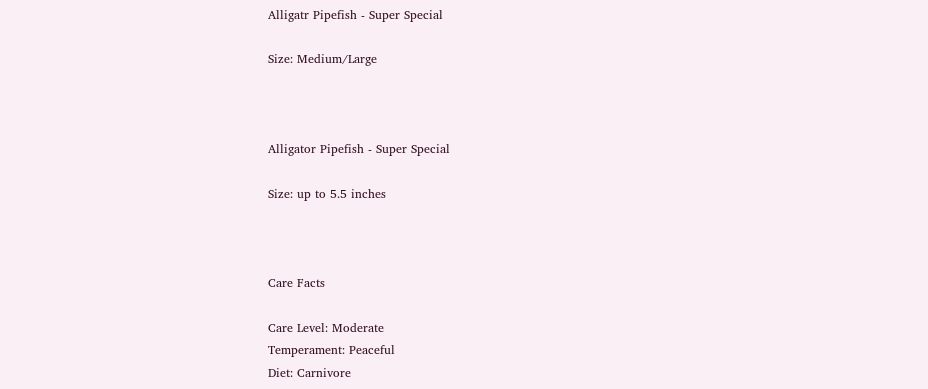Alligatr Pipefish - Super Special

Size: Medium/Large



Alligator Pipefish - Super Special

Size: up to 5.5 inches



Care Facts

Care Level: Moderate
Temperament: Peaceful
Diet: Carnivore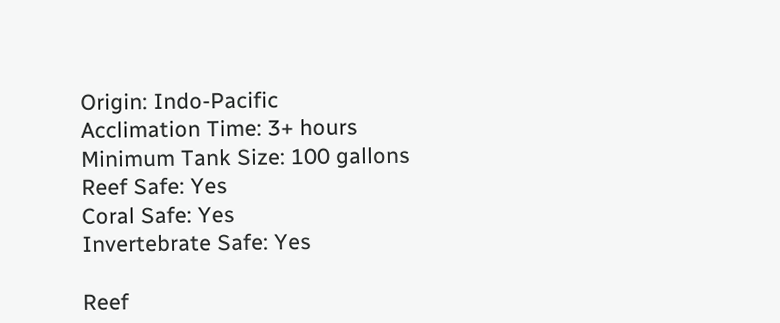Origin: Indo-Pacific
Acclimation Time: 3+ hours
Minimum Tank Size: 100 gallons
Reef Safe: Yes
Coral Safe: Yes
Invertebrate Safe: Yes

Reef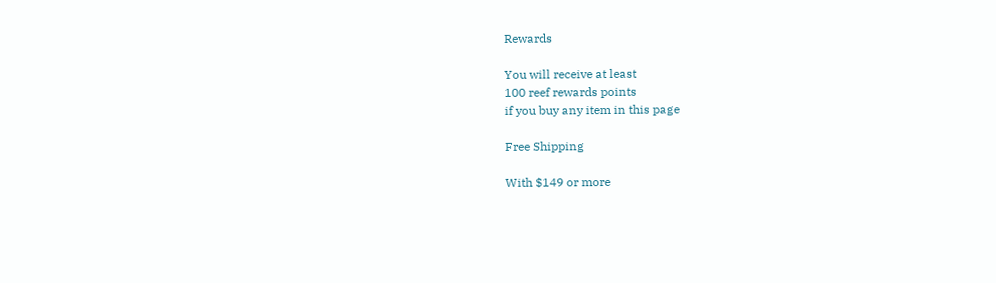Rewards

You will receive at least
100 reef rewards points
if you buy any item in this page

Free Shipping

With $149 or more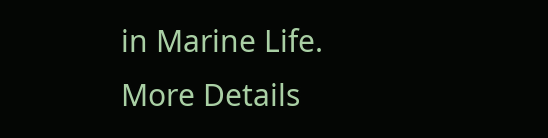in Marine Life.
More Details